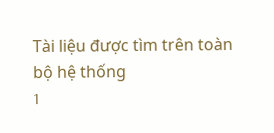Tài liệu được tìm trên toàn bộ hệ thống
1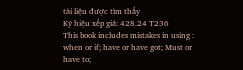tài liệu được tìm thấy
Ký hiệu xếp giá: 428.24 T236
This book includes mistakes in using : when or if; have or have got; Must or have to;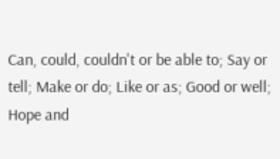Can, could, couldn't or be able to; Say or tell; Make or do; Like or as; Good or well; Hope and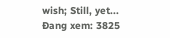wish; Still, yet...
Đang xem: 3825